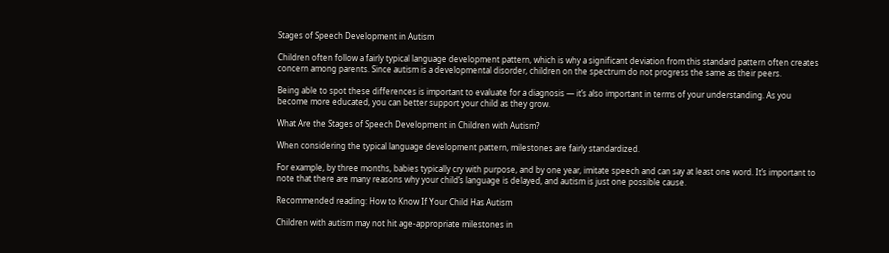Stages of Speech Development in Autism

Children often follow a fairly typical language development pattern, which is why a significant deviation from this standard pattern often creates concern among parents. Since autism is a developmental disorder, children on the spectrum do not progress the same as their peers.

Being able to spot these differences is important to evaluate for a diagnosis — it’s also important in terms of your understanding. As you become more educated, you can better support your child as they grow.

What Are the Stages of Speech Development in Children with Autism?

When considering the typical language development pattern, milestones are fairly standardized.

For example, by three months, babies typically cry with purpose, and by one year, imitate speech and can say at least one word. It’s important to note that there are many reasons why your child’s language is delayed, and autism is just one possible cause.

Recommended reading: How to Know If Your Child Has Autism

Children with autism may not hit age-appropriate milestones in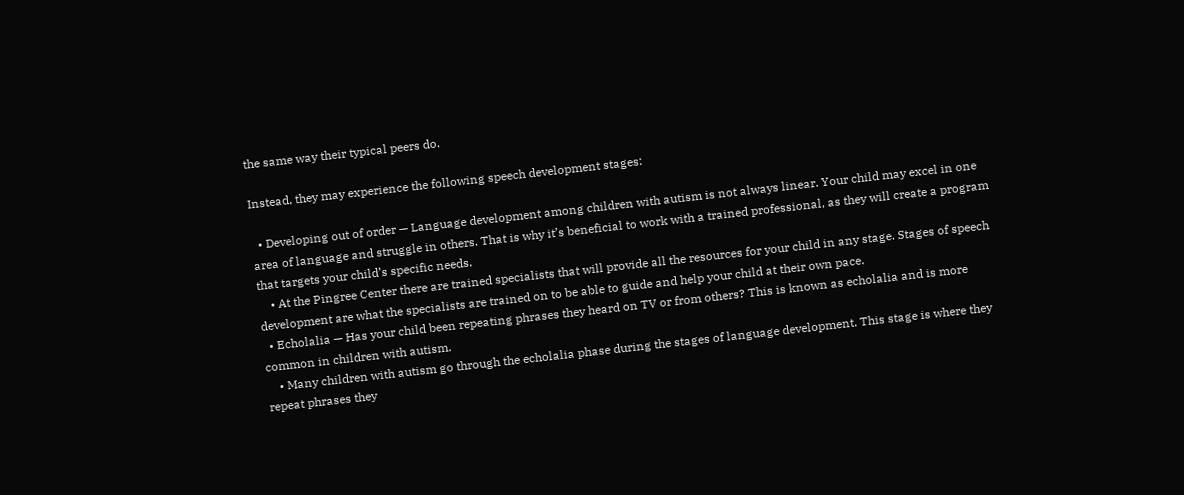the same way their typical peers do.

Instead, they may experience the following speech development stages:

  • Developing out of order — Language development among children with autism is not always linear. Your child may excel in one area of language and struggle in others. That is why it’s beneficial to work with a trained professional, as they will create a program that targets your child’s specific needs.
    • At the Pingree Center there are trained specialists that will provide all the resources for your child in any stage. Stages of speech development are what the specialists are trained on to be able to guide and help your child at their own pace.
  • Echolalia — Has your child been repeating phrases they heard on TV or from others? This is known as echolalia and is more common in children with autism.
    • Many children with autism go through the echolalia phase during the stages of language development. This stage is where they repeat phrases they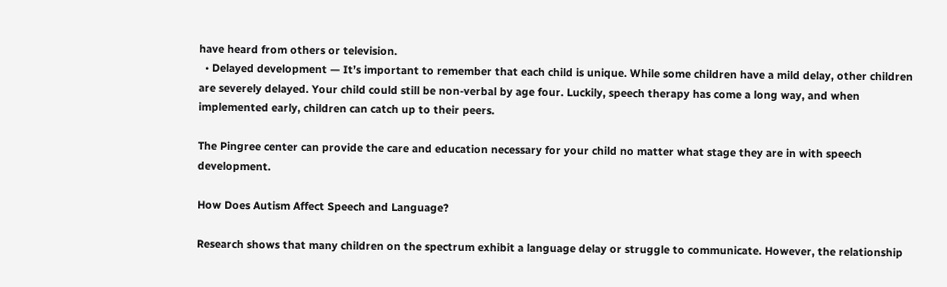have heard from others or television.
  • Delayed development — It’s important to remember that each child is unique. While some children have a mild delay, other children are severely delayed. Your child could still be non-verbal by age four. Luckily, speech therapy has come a long way, and when implemented early, children can catch up to their peers.

The Pingree center can provide the care and education necessary for your child no matter what stage they are in with speech development.

How Does Autism Affect Speech and Language?

Research shows that many children on the spectrum exhibit a language delay or struggle to communicate. However, the relationship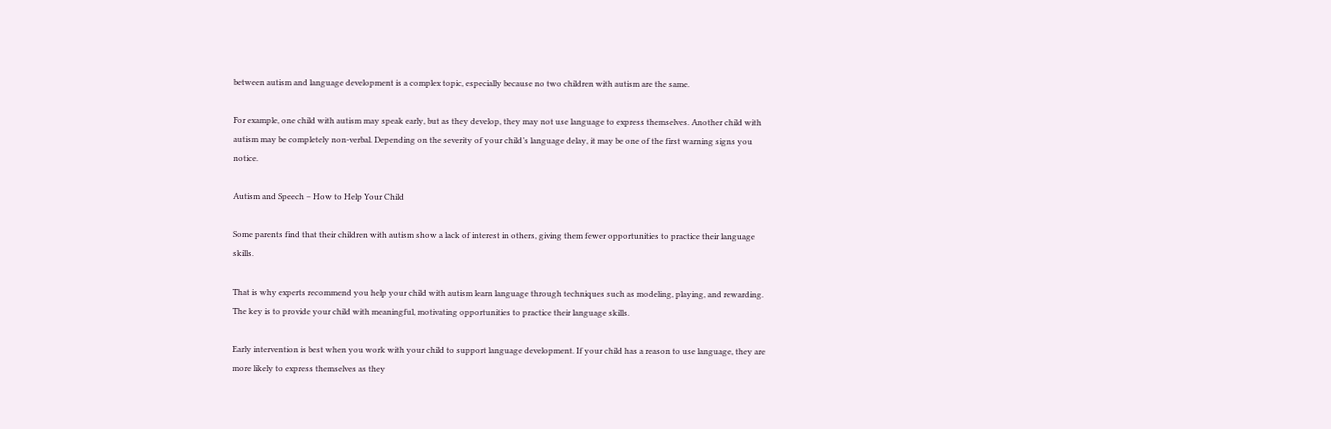between autism and language development is a complex topic, especially because no two children with autism are the same.

For example, one child with autism may speak early, but as they develop, they may not use language to express themselves. Another child with autism may be completely non-verbal. Depending on the severity of your child’s language delay, it may be one of the first warning signs you notice.

Autism and Speech – How to Help Your Child

Some parents find that their children with autism show a lack of interest in others, giving them fewer opportunities to practice their language skills.

That is why experts recommend you help your child with autism learn language through techniques such as modeling, playing, and rewarding. The key is to provide your child with meaningful, motivating opportunities to practice their language skills.

Early intervention is best when you work with your child to support language development. If your child has a reason to use language, they are more likely to express themselves as they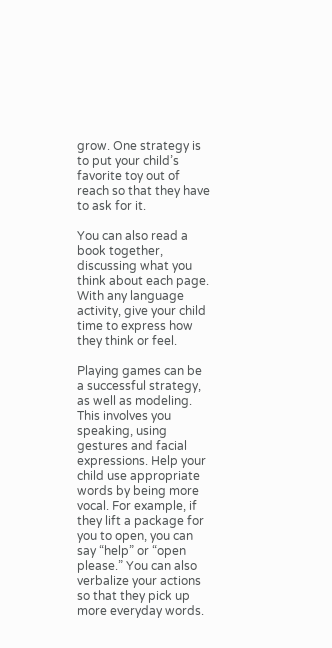grow. One strategy is to put your child’s favorite toy out of reach so that they have to ask for it.

You can also read a book together, discussing what you think about each page. With any language activity, give your child time to express how they think or feel.

Playing games can be a successful strategy, as well as modeling. This involves you speaking, using gestures and facial expressions. Help your child use appropriate words by being more vocal. For example, if they lift a package for you to open, you can say “help” or “open please.” You can also verbalize your actions so that they pick up more everyday words.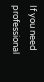If you need professional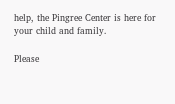help, the Pingree Center is here for your child and family.

Please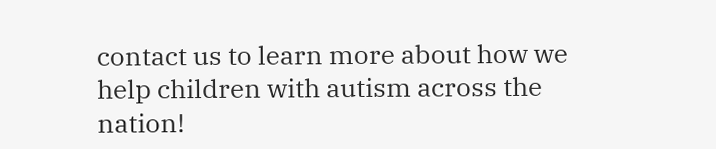contact us to learn more about how we help children with autism across the nation!